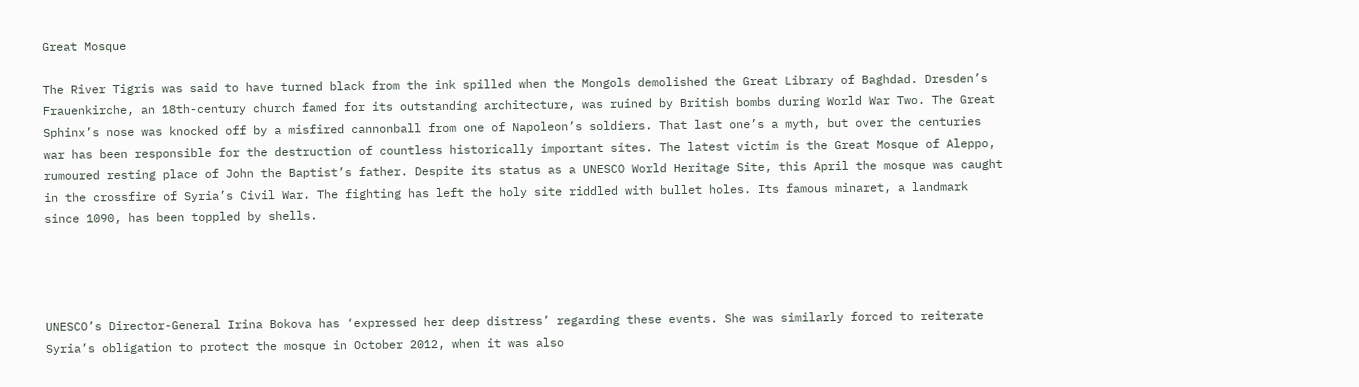Great Mosque

The River Tigris was said to have turned black from the ink spilled when the Mongols demolished the Great Library of Baghdad. Dresden’s Frauenkirche, an 18th-century church famed for its outstanding architecture, was ruined by British bombs during World War Two. The Great Sphinx’s nose was knocked off by a misfired cannonball from one of Napoleon’s soldiers. That last one’s a myth, but over the centuries war has been responsible for the destruction of countless historically important sites. The latest victim is the Great Mosque of Aleppo, rumoured resting place of John the Baptist’s father. Despite its status as a UNESCO World Heritage Site, this April the mosque was caught in the crossfire of Syria’s Civil War. The fighting has left the holy site riddled with bullet holes. Its famous minaret, a landmark since 1090, has been toppled by shells.




UNESCO’s Director-General Irina Bokova has ‘expressed her deep distress’ regarding these events. She was similarly forced to reiterate Syria’s obligation to protect the mosque in October 2012, when it was also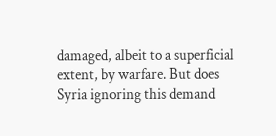damaged, albeit to a superficial extent, by warfare. But does Syria ignoring this demand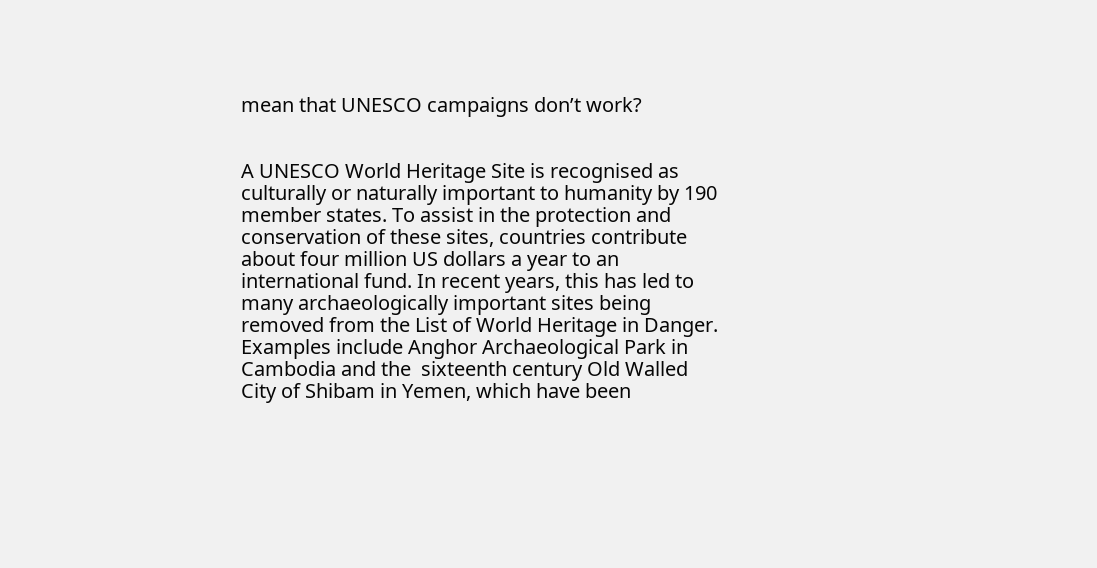mean that UNESCO campaigns don’t work?


A UNESCO World Heritage Site is recognised as culturally or naturally important to humanity by 190 member states. To assist in the protection and conservation of these sites, countries contribute about four million US dollars a year to an international fund. In recent years, this has led to many archaeologically important sites being removed from the List of World Heritage in Danger. Examples include Anghor Archaeological Park in Cambodia and the  sixteenth century Old Walled City of Shibam in Yemen, which have been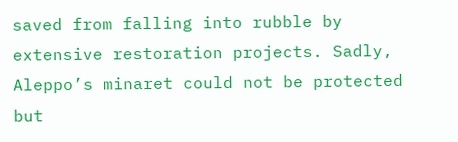saved from falling into rubble by extensive restoration projects. Sadly, Aleppo’s minaret could not be protected but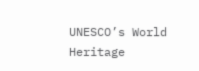UNESCO’s World Heritage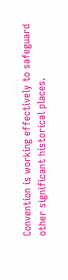Convention is working effectively to safeguard other significant historical places.